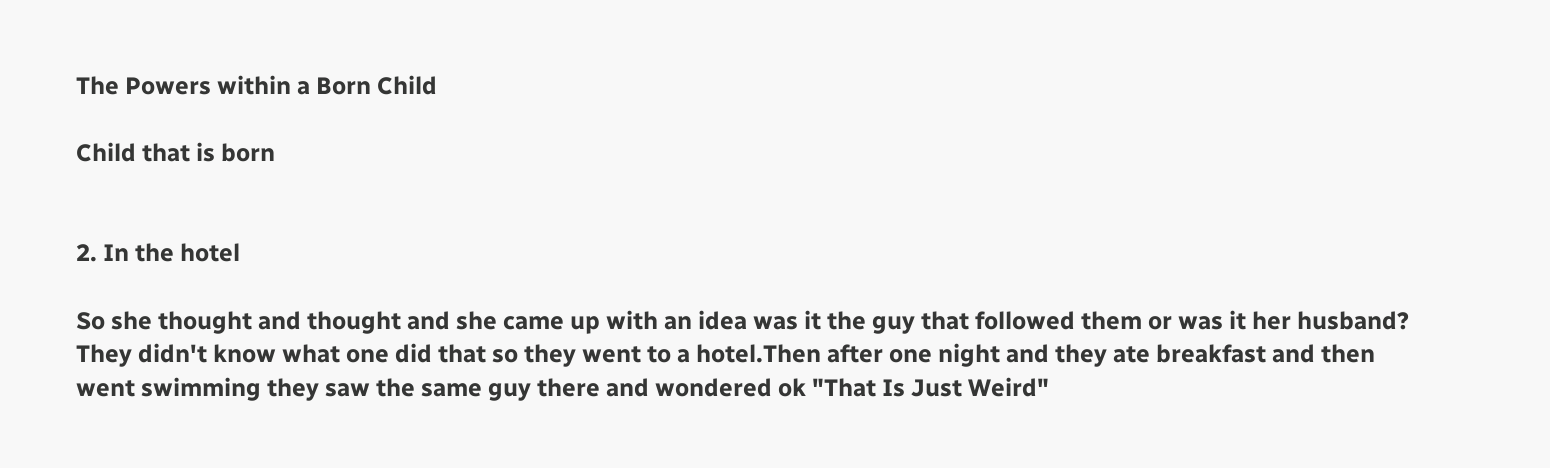The Powers within a Born Child

Child that is born


2. In the hotel

So she thought and thought and she came up with an idea was it the guy that followed them or was it her husband? They didn't know what one did that so they went to a hotel.Then after one night and they ate breakfast and then went swimming they saw the same guy there and wondered ok "That Is Just Weird"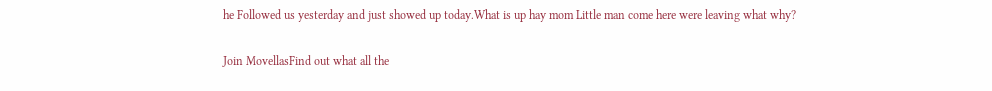he Followed us yesterday and just showed up today.What is up hay mom Little man come here were leaving what why?

Join MovellasFind out what all the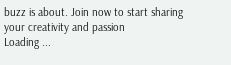buzz is about. Join now to start sharing your creativity and passion
Loading ...